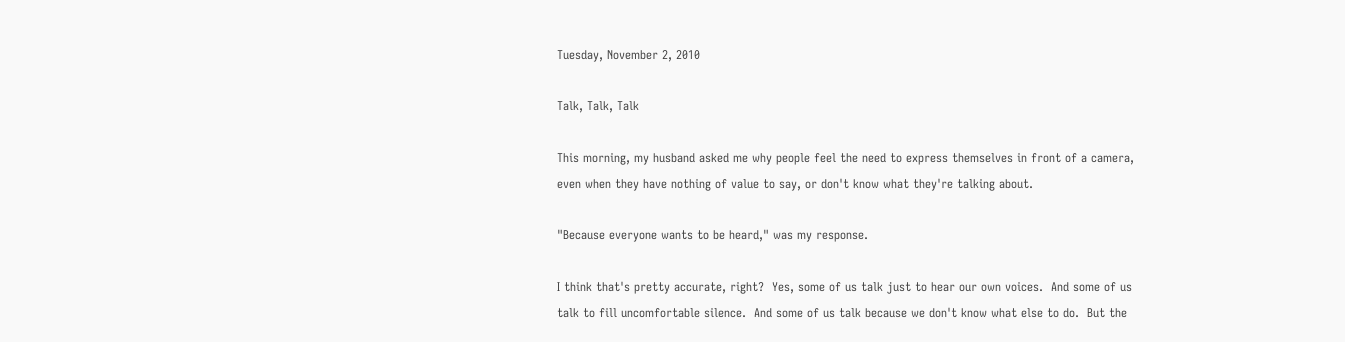Tuesday, November 2, 2010

Talk, Talk, Talk

This morning, my husband asked me why people feel the need to express themselves in front of a camera, even when they have nothing of value to say, or don't know what they're talking about.

"Because everyone wants to be heard," was my response.

I think that's pretty accurate, right?  Yes, some of us talk just to hear our own voices.  And some of us talk to fill uncomfortable silence.  And some of us talk because we don't know what else to do.  But the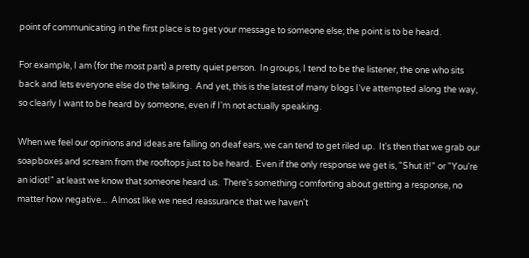point of communicating in the first place is to get your message to someone else; the point is to be heard.

For example, I am (for the most part) a pretty quiet person.  In groups, I tend to be the listener, the one who sits back and lets everyone else do the talking.  And yet, this is the latest of many blogs I've attempted along the way, so clearly I want to be heard by someone, even if I'm not actually speaking.

When we feel our opinions and ideas are falling on deaf ears, we can tend to get riled up.  It's then that we grab our soapboxes and scream from the rooftops just to be heard.  Even if the only response we get is, "Shut it!" or "You're an idiot!" at least we know that someone heard us.  There's something comforting about getting a response, no matter how negative...  Almost like we need reassurance that we haven't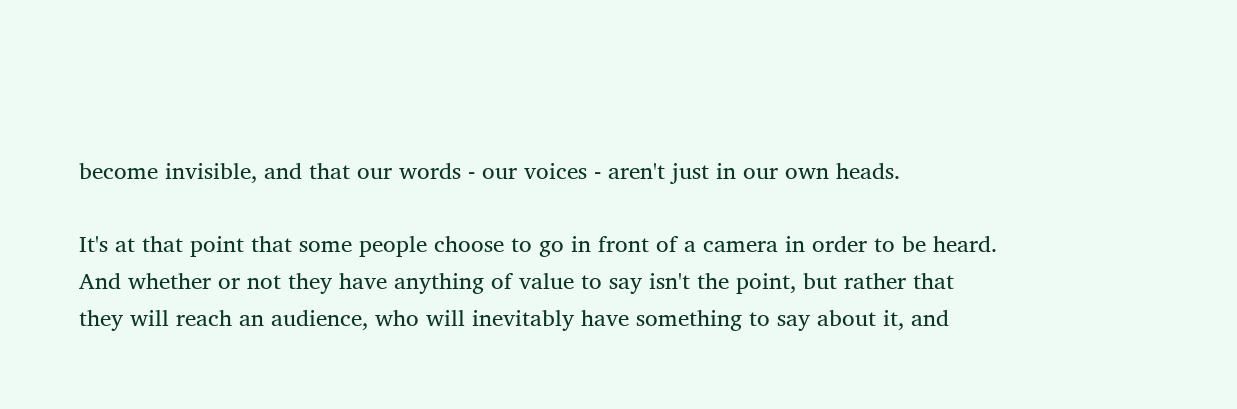become invisible, and that our words - our voices - aren't just in our own heads.

It's at that point that some people choose to go in front of a camera in order to be heard.  And whether or not they have anything of value to say isn't the point, but rather that they will reach an audience, who will inevitably have something to say about it, and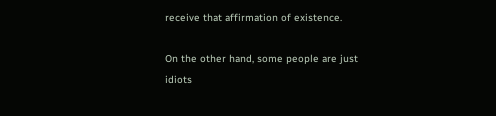receive that affirmation of existence.

On the other hand, some people are just idiots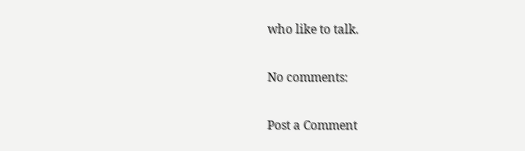who like to talk.

No comments:

Post a Comment